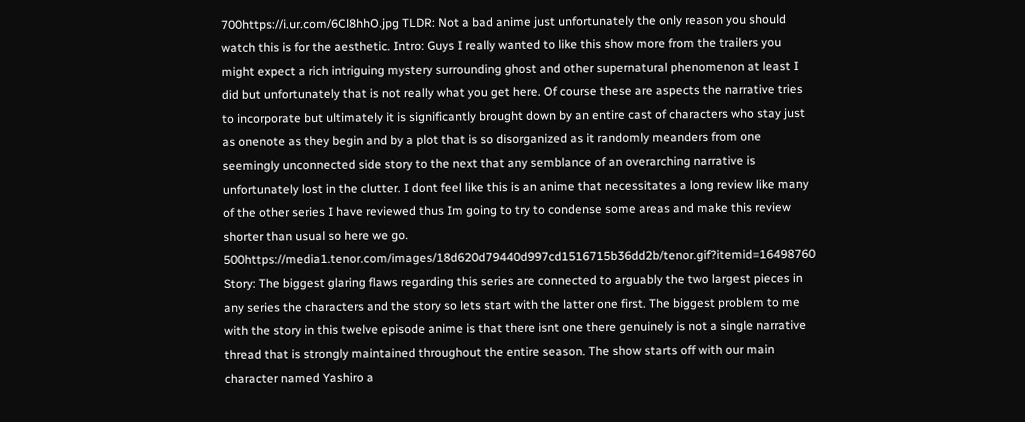700https://i.ur.com/6Cl8hhO.jpg TLDR: Not a bad anime just unfortunately the only reason you should watch this is for the aesthetic. Intro: Guys I really wanted to like this show more from the trailers you might expect a rich intriguing mystery surrounding ghost and other supernatural phenomenon at least I did but unfortunately that is not really what you get here. Of course these are aspects the narrative tries to incorporate but ultimately it is significantly brought down by an entire cast of characters who stay just as onenote as they begin and by a plot that is so disorganized as it randomly meanders from one seemingly unconnected side story to the next that any semblance of an overarching narrative is unfortunately lost in the clutter. I dont feel like this is an anime that necessitates a long review like many of the other series I have reviewed thus Im going to try to condense some areas and make this review shorter than usual so here we go. 500https://media1.tenor.com/images/18d620d79440d997cd1516715b36dd2b/tenor.gif?itemid=16498760 Story: The biggest glaring flaws regarding this series are connected to arguably the two largest pieces in any series the characters and the story so lets start with the latter one first. The biggest problem to me with the story in this twelve episode anime is that there isnt one there genuinely is not a single narrative thread that is strongly maintained throughout the entire season. The show starts off with our main character named Yashiro a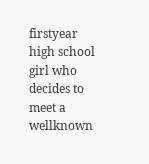firstyear high school girl who decides to meet a wellknown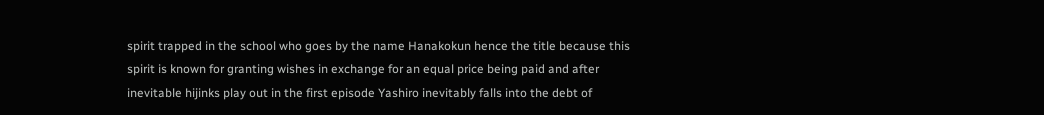spirit trapped in the school who goes by the name Hanakokun hence the title because this spirit is known for granting wishes in exchange for an equal price being paid and after inevitable hijinks play out in the first episode Yashiro inevitably falls into the debt of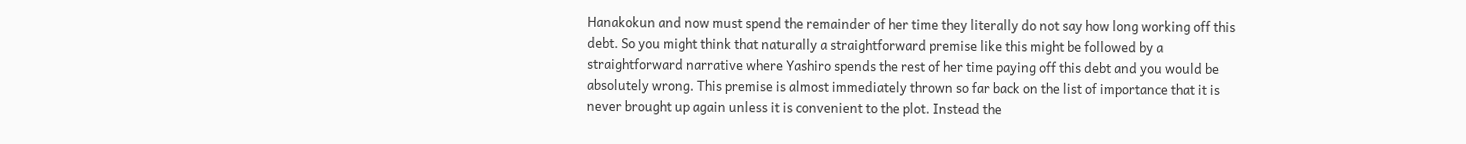Hanakokun and now must spend the remainder of her time they literally do not say how long working off this debt. So you might think that naturally a straightforward premise like this might be followed by a straightforward narrative where Yashiro spends the rest of her time paying off this debt and you would be absolutely wrong. This premise is almost immediately thrown so far back on the list of importance that it is never brought up again unless it is convenient to the plot. Instead the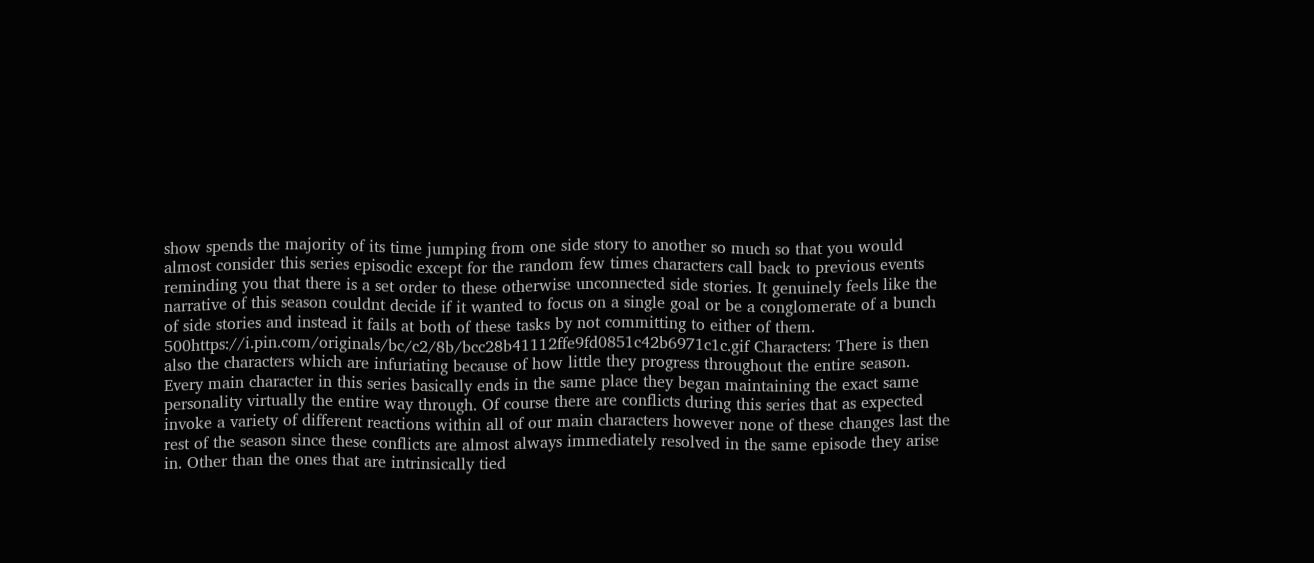show spends the majority of its time jumping from one side story to another so much so that you would almost consider this series episodic except for the random few times characters call back to previous events reminding you that there is a set order to these otherwise unconnected side stories. It genuinely feels like the narrative of this season couldnt decide if it wanted to focus on a single goal or be a conglomerate of a bunch of side stories and instead it fails at both of these tasks by not committing to either of them. 500https://i.pin.com/originals/bc/c2/8b/bcc28b41112ffe9fd0851c42b6971c1c.gif Characters: There is then also the characters which are infuriating because of how little they progress throughout the entire season. Every main character in this series basically ends in the same place they began maintaining the exact same personality virtually the entire way through. Of course there are conflicts during this series that as expected invoke a variety of different reactions within all of our main characters however none of these changes last the rest of the season since these conflicts are almost always immediately resolved in the same episode they arise in. Other than the ones that are intrinsically tied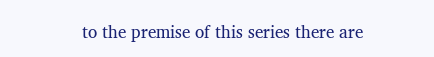to the premise of this series there are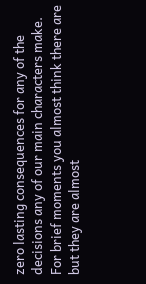zero lasting consequences for any of the decisions any of our main characters make. For brief moments you almost think there are but they are almost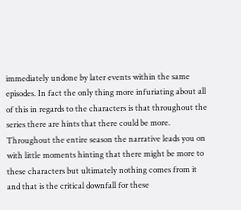immediately undone by later events within the same episodes. In fact the only thing more infuriating about all of this in regards to the characters is that throughout the series there are hints that there could be more. Throughout the entire season the narrative leads you on with little moments hinting that there might be more to these characters but ultimately nothing comes from it and that is the critical downfall for these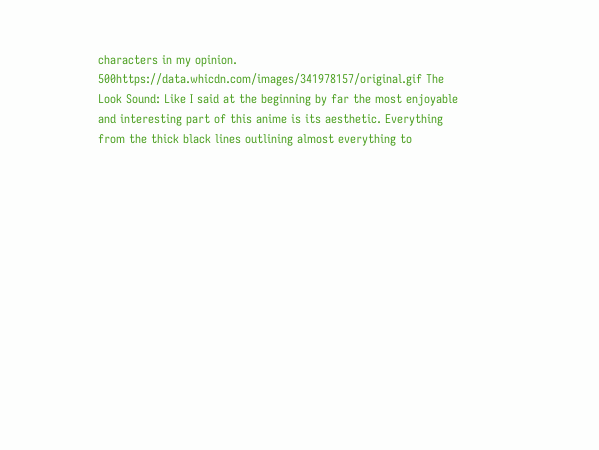characters in my opinion. 500https://data.whicdn.com/images/341978157/original.gif The Look Sound: Like I said at the beginning by far the most enjoyable and interesting part of this anime is its aesthetic. Everything from the thick black lines outlining almost everything to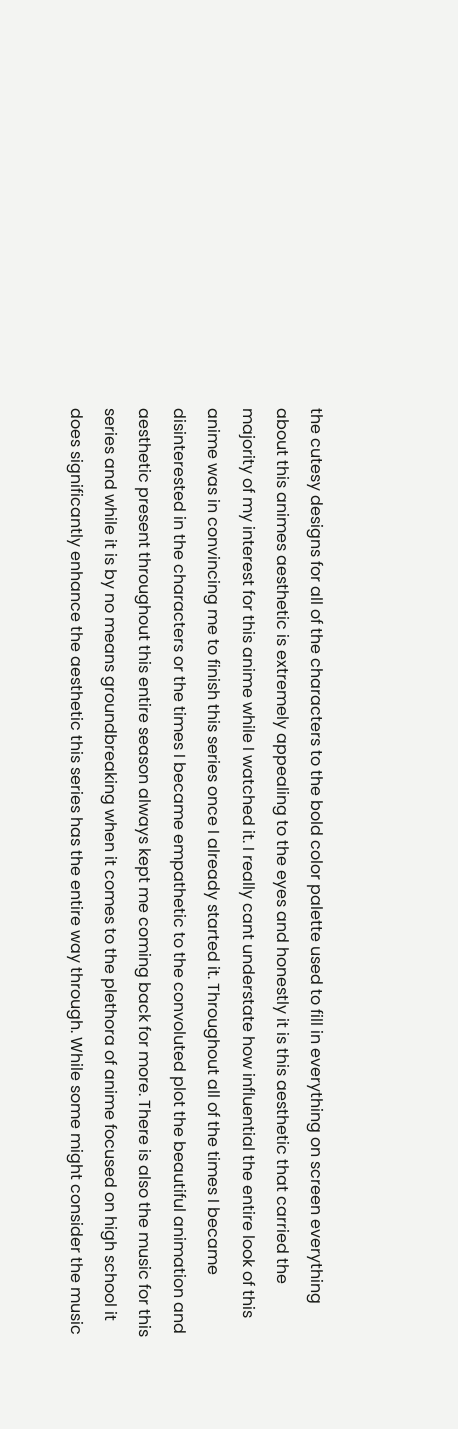the cutesy designs for all of the characters to the bold color palette used to fill in everything on screen everything about this animes aesthetic is extremely appealing to the eyes and honestly it is this aesthetic that carried the majority of my interest for this anime while I watched it. I really cant understate how influential the entire look of this anime was in convincing me to finish this series once I already started it. Throughout all of the times I became disinterested in the characters or the times I became empathetic to the convoluted plot the beautiful animation and aesthetic present throughout this entire season always kept me coming back for more. There is also the music for this series and while it is by no means groundbreaking when it comes to the plethora of anime focused on high school it does significantly enhance the aesthetic this series has the entire way through. While some might consider the music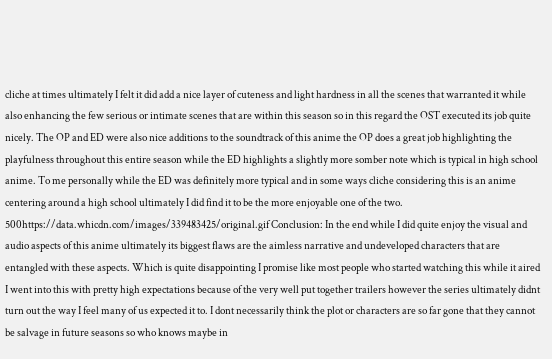cliche at times ultimately I felt it did add a nice layer of cuteness and light hardness in all the scenes that warranted it while also enhancing the few serious or intimate scenes that are within this season so in this regard the OST executed its job quite nicely. The OP and ED were also nice additions to the soundtrack of this anime the OP does a great job highlighting the playfulness throughout this entire season while the ED highlights a slightly more somber note which is typical in high school anime. To me personally while the ED was definitely more typical and in some ways cliche considering this is an anime centering around a high school ultimately I did find it to be the more enjoyable one of the two. 500https://data.whicdn.com/images/339483425/original.gif Conclusion: In the end while I did quite enjoy the visual and audio aspects of this anime ultimately its biggest flaws are the aimless narrative and undeveloped characters that are entangled with these aspects. Which is quite disappointing I promise like most people who started watching this while it aired I went into this with pretty high expectations because of the very well put together trailers however the series ultimately didnt turn out the way I feel many of us expected it to. I dont necessarily think the plot or characters are so far gone that they cannot be salvage in future seasons so who knows maybe in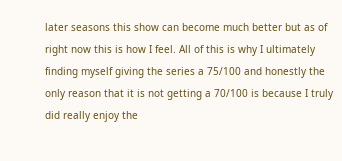later seasons this show can become much better but as of right now this is how I feel. All of this is why I ultimately finding myself giving the series a 75/100 and honestly the only reason that it is not getting a 70/100 is because I truly did really enjoy the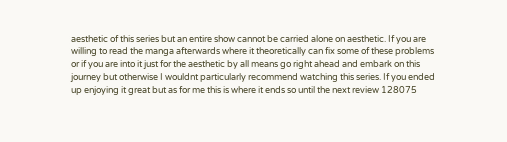aesthetic of this series but an entire show cannot be carried alone on aesthetic. If you are willing to read the manga afterwards where it theoretically can fix some of these problems or if you are into it just for the aesthetic by all means go right ahead and embark on this journey but otherwise I wouldnt particularly recommend watching this series. If you ended up enjoying it great but as for me this is where it ends so until the next review 128075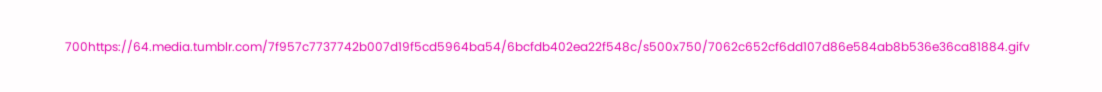700https://64.media.tumblr.com/7f957c7737742b007d19f5cd5964ba54/6bcfdb402ea22f548c/s500x750/7062c652cf6dd107d86e584ab8b536e36ca81884.gifv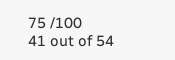75 /100
41 out of 54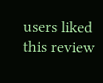users liked this review